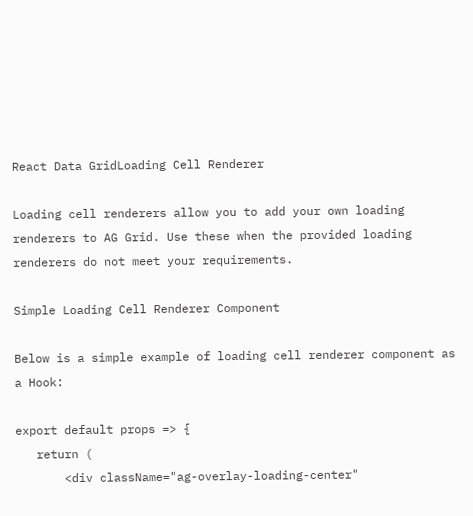React Data GridLoading Cell Renderer

Loading cell renderers allow you to add your own loading renderers to AG Grid. Use these when the provided loading renderers do not meet your requirements.

Simple Loading Cell Renderer Component

Below is a simple example of loading cell renderer component as a Hook:

export default props => {
   return (
       <div className="ag-overlay-loading-center"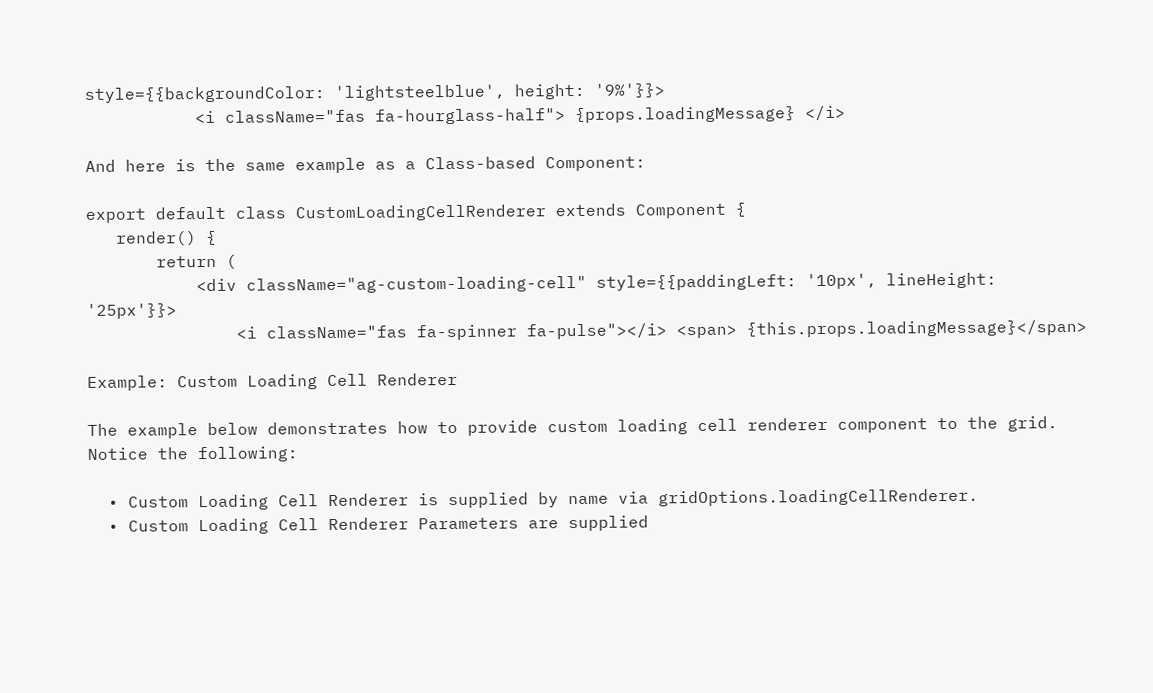style={{backgroundColor: 'lightsteelblue', height: '9%'}}>
           <i className="fas fa-hourglass-half"> {props.loadingMessage} </i>

And here is the same example as a Class-based Component:

export default class CustomLoadingCellRenderer extends Component {
   render() {
       return (
           <div className="ag-custom-loading-cell" style={{paddingLeft: '10px', lineHeight: '25px'}}>
               <i className="fas fa-spinner fa-pulse"></i> <span> {this.props.loadingMessage}</span>

Example: Custom Loading Cell Renderer

The example below demonstrates how to provide custom loading cell renderer component to the grid. Notice the following:

  • Custom Loading Cell Renderer is supplied by name via gridOptions.loadingCellRenderer.
  • Custom Loading Cell Renderer Parameters are supplied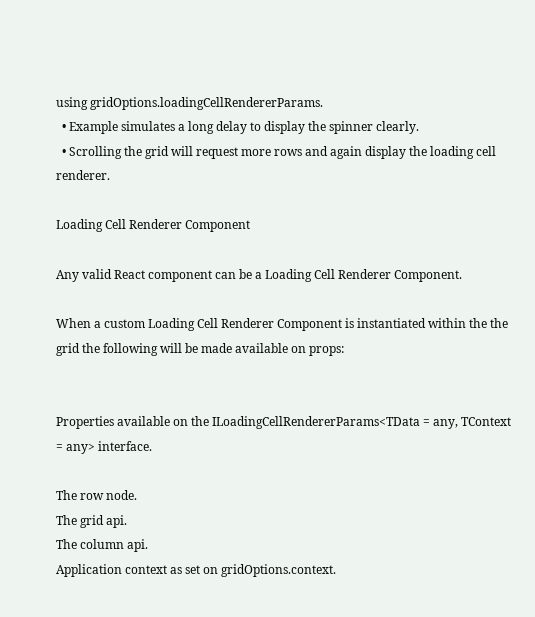using gridOptions.loadingCellRendererParams.
  • Example simulates a long delay to display the spinner clearly.
  • Scrolling the grid will request more rows and again display the loading cell renderer.

Loading Cell Renderer Component

Any valid React component can be a Loading Cell Renderer Component.

When a custom Loading Cell Renderer Component is instantiated within the the grid the following will be made available on props:


Properties available on the ILoadingCellRendererParams<TData = any, TContext = any> interface.

The row node.
The grid api.
The column api.
Application context as set on gridOptions.context.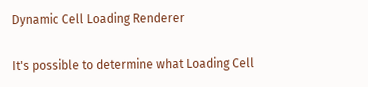Dynamic Cell Loading Renderer

It's possible to determine what Loading Cell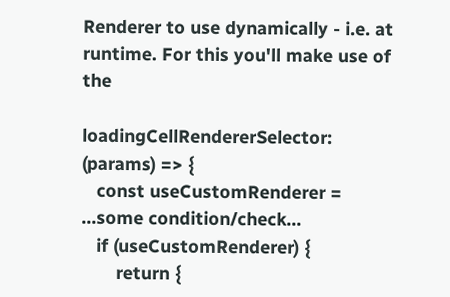Renderer to use dynamically - i.e. at runtime. For this you'll make use of the

loadingCellRendererSelector: (params) => {
   const useCustomRenderer = ...some condition/check...
   if (useCustomRenderer) {
       return {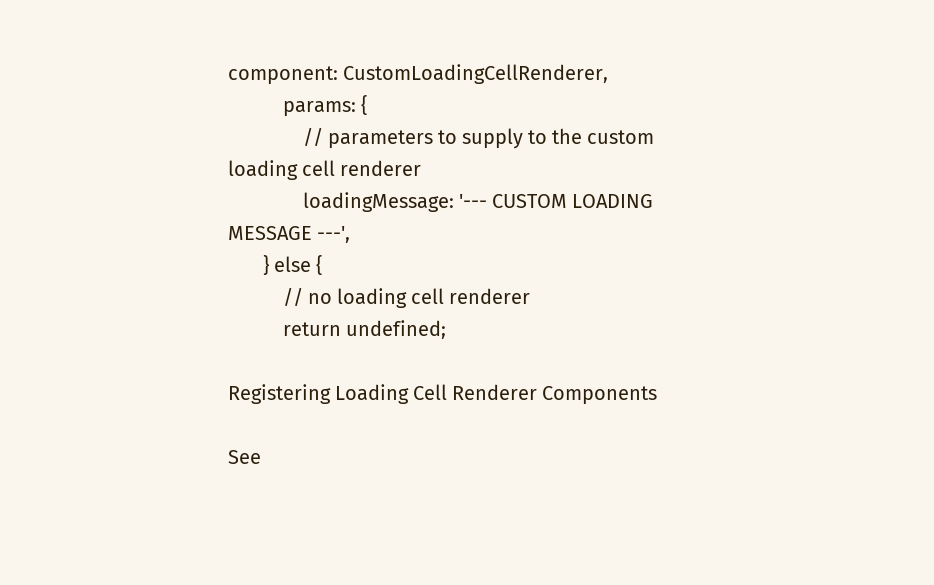component: CustomLoadingCellRenderer,
           params: {
               // parameters to supply to the custom loading cell renderer
               loadingMessage: '--- CUSTOM LOADING MESSAGE ---',
       } else {
           // no loading cell renderer
           return undefined;

Registering Loading Cell Renderer Components

See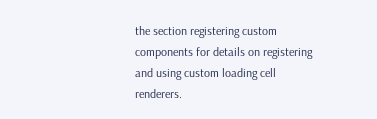the section registering custom components for details on registering and using custom loading cell renderers.